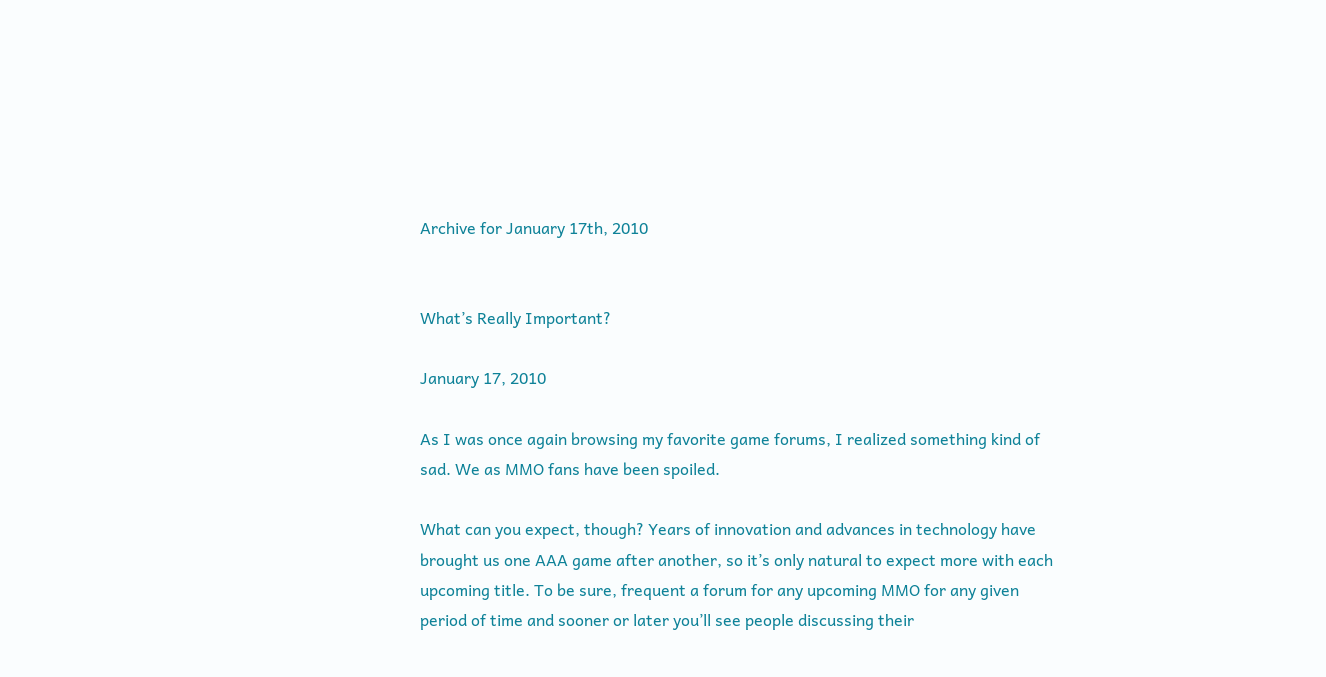Archive for January 17th, 2010


What’s Really Important?

January 17, 2010

As I was once again browsing my favorite game forums, I realized something kind of sad. We as MMO fans have been spoiled.

What can you expect, though? Years of innovation and advances in technology have brought us one AAA game after another, so it’s only natural to expect more with each upcoming title. To be sure, frequent a forum for any upcoming MMO for any given period of time and sooner or later you’ll see people discussing their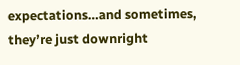expectations…and sometimes, they’re just downright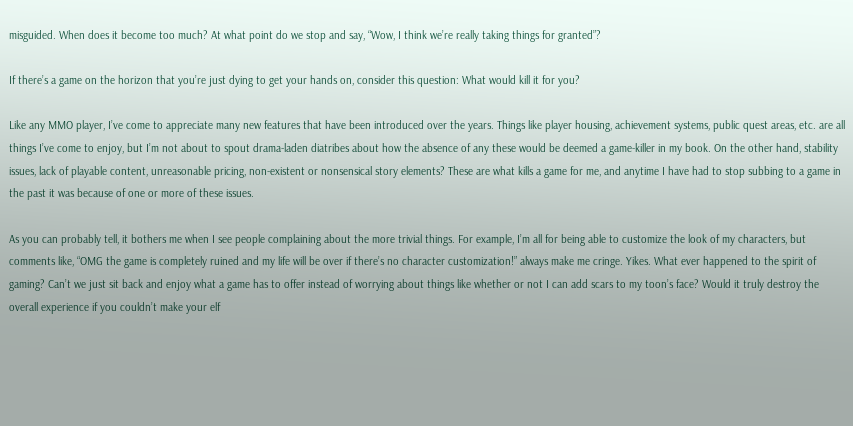misguided. When does it become too much? At what point do we stop and say, “Wow, I think we’re really taking things for granted”?

If there’s a game on the horizon that you’re just dying to get your hands on, consider this question: What would kill it for you?

Like any MMO player, I’ve come to appreciate many new features that have been introduced over the years. Things like player housing, achievement systems, public quest areas, etc. are all things I’ve come to enjoy, but I’m not about to spout drama-laden diatribes about how the absence of any these would be deemed a game-killer in my book. On the other hand, stability issues, lack of playable content, unreasonable pricing, non-existent or nonsensical story elements? These are what kills a game for me, and anytime I have had to stop subbing to a game in the past it was because of one or more of these issues.

As you can probably tell, it bothers me when I see people complaining about the more trivial things. For example, I’m all for being able to customize the look of my characters, but comments like, “OMG the game is completely ruined and my life will be over if there’s no character customization!” always make me cringe. Yikes. What ever happened to the spirit of gaming? Can’t we just sit back and enjoy what a game has to offer instead of worrying about things like whether or not I can add scars to my toon’s face? Would it truly destroy the overall experience if you couldn’t make your elf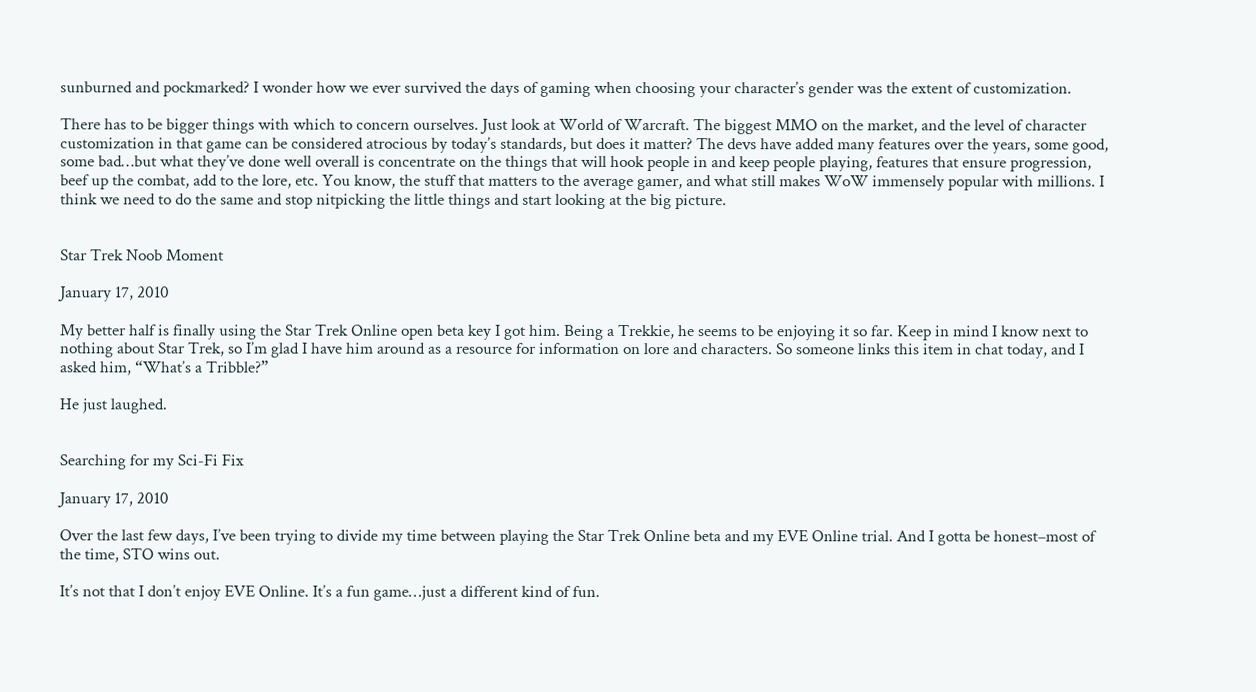sunburned and pockmarked? I wonder how we ever survived the days of gaming when choosing your character’s gender was the extent of customization.

There has to be bigger things with which to concern ourselves. Just look at World of Warcraft. The biggest MMO on the market, and the level of character customization in that game can be considered atrocious by today’s standards, but does it matter? The devs have added many features over the years, some good, some bad…but what they’ve done well overall is concentrate on the things that will hook people in and keep people playing, features that ensure progression, beef up the combat, add to the lore, etc. You know, the stuff that matters to the average gamer, and what still makes WoW immensely popular with millions. I think we need to do the same and stop nitpicking the little things and start looking at the big picture.


Star Trek Noob Moment

January 17, 2010

My better half is finally using the Star Trek Online open beta key I got him. Being a Trekkie, he seems to be enjoying it so far. Keep in mind I know next to nothing about Star Trek, so I’m glad I have him around as a resource for information on lore and characters. So someone links this item in chat today, and I asked him, “What’s a Tribble?”

He just laughed.


Searching for my Sci-Fi Fix

January 17, 2010

Over the last few days, I’ve been trying to divide my time between playing the Star Trek Online beta and my EVE Online trial. And I gotta be honest–most of the time, STO wins out.

It’s not that I don’t enjoy EVE Online. It’s a fun game…just a different kind of fun.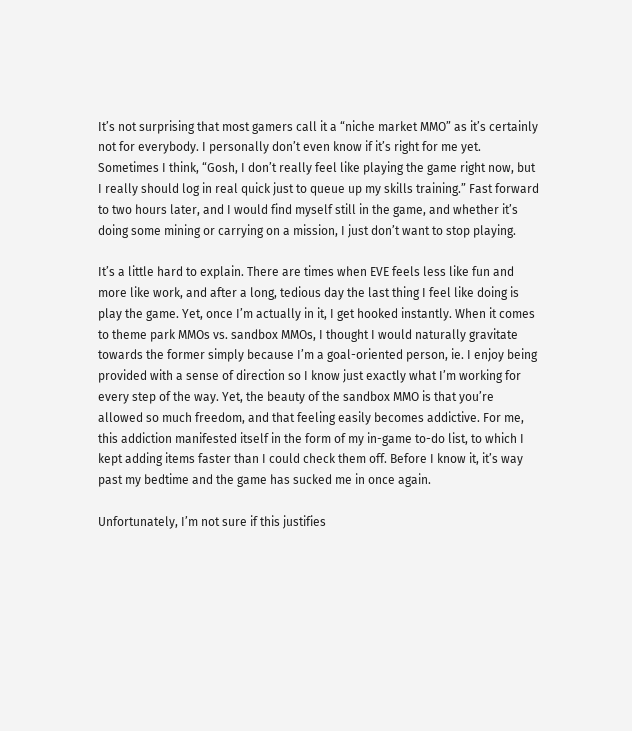It’s not surprising that most gamers call it a “niche market MMO” as it’s certainly not for everybody. I personally don’t even know if it’s right for me yet. Sometimes I think, “Gosh, I don’t really feel like playing the game right now, but I really should log in real quick just to queue up my skills training.” Fast forward to two hours later, and I would find myself still in the game, and whether it’s doing some mining or carrying on a mission, I just don’t want to stop playing.

It’s a little hard to explain. There are times when EVE feels less like fun and more like work, and after a long, tedious day the last thing I feel like doing is play the game. Yet, once I’m actually in it, I get hooked instantly. When it comes to theme park MMOs vs. sandbox MMOs, I thought I would naturally gravitate towards the former simply because I’m a goal-oriented person, ie. I enjoy being provided with a sense of direction so I know just exactly what I’m working for every step of the way. Yet, the beauty of the sandbox MMO is that you’re allowed so much freedom, and that feeling easily becomes addictive. For me, this addiction manifested itself in the form of my in-game to-do list, to which I kept adding items faster than I could check them off. Before I know it, it’s way past my bedtime and the game has sucked me in once again.

Unfortunately, I’m not sure if this justifies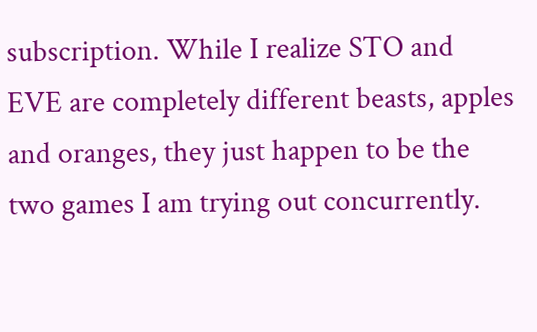subscription. While I realize STO and EVE are completely different beasts, apples and oranges, they just happen to be the two games I am trying out concurrently.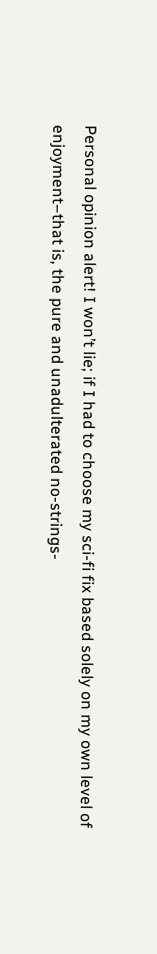Personal opinion alert! I won’t lie; if I had to choose my sci-fi fix based solely on my own level of enjoyment–that is, the pure and unadulterated no-strings-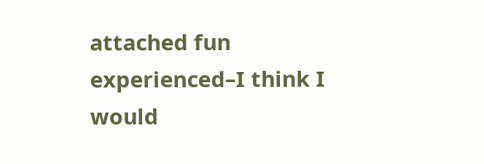attached fun experienced–I think I would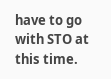have to go with STO at this time.